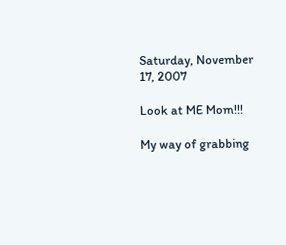Saturday, November 17, 2007

Look at ME Mom!!!

My way of grabbing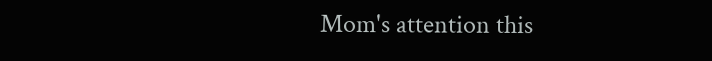Mom's attention this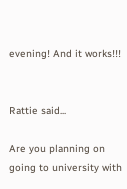evening! And it works!!!


Rattie said...

Are you planning on going to university with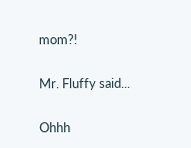mom?!

Mr. Fluffy said...

Ohhh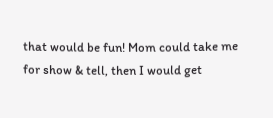that would be fun! Mom could take me for show & tell, then I would get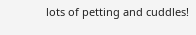lots of petting and cuddles!